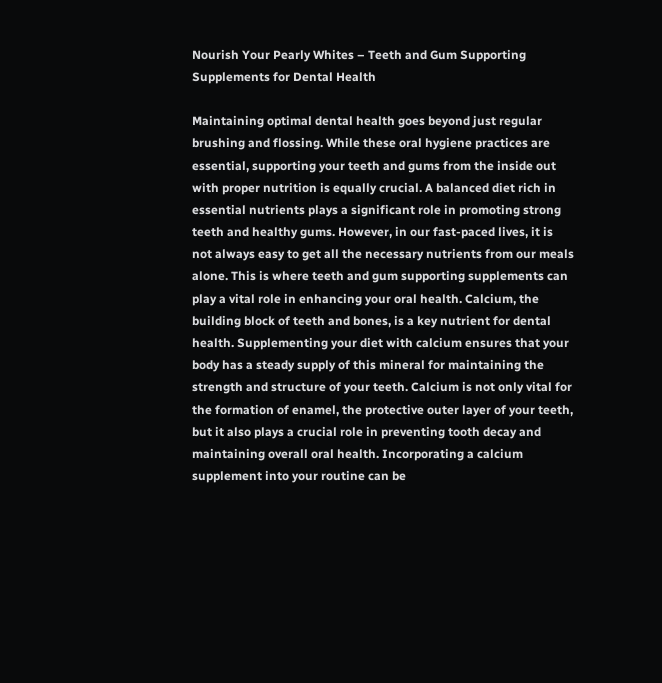Nourish Your Pearly Whites – Teeth and Gum Supporting Supplements for Dental Health

Maintaining optimal dental health goes beyond just regular brushing and flossing. While these oral hygiene practices are essential, supporting your teeth and gums from the inside out with proper nutrition is equally crucial. A balanced diet rich in essential nutrients plays a significant role in promoting strong teeth and healthy gums. However, in our fast-paced lives, it is not always easy to get all the necessary nutrients from our meals alone. This is where teeth and gum supporting supplements can play a vital role in enhancing your oral health. Calcium, the building block of teeth and bones, is a key nutrient for dental health. Supplementing your diet with calcium ensures that your body has a steady supply of this mineral for maintaining the strength and structure of your teeth. Calcium is not only vital for the formation of enamel, the protective outer layer of your teeth, but it also plays a crucial role in preventing tooth decay and maintaining overall oral health. Incorporating a calcium supplement into your routine can be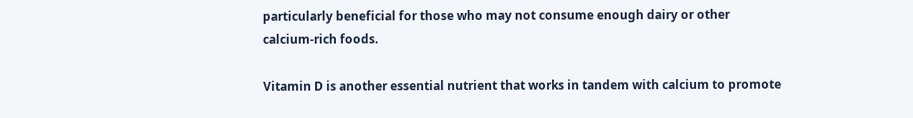particularly beneficial for those who may not consume enough dairy or other calcium-rich foods.

Vitamin D is another essential nutrient that works in tandem with calcium to promote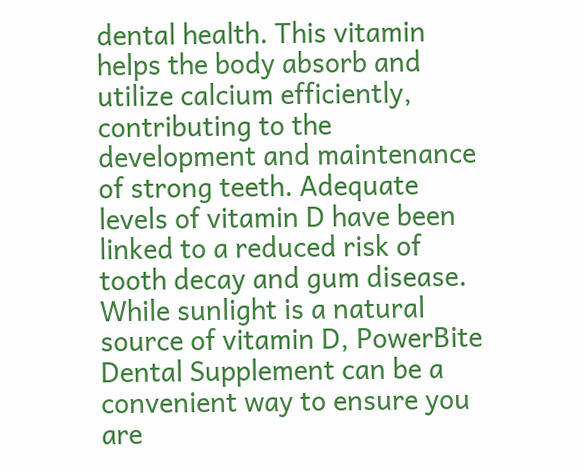dental health. This vitamin helps the body absorb and utilize calcium efficiently, contributing to the development and maintenance of strong teeth. Adequate levels of vitamin D have been linked to a reduced risk of tooth decay and gum disease. While sunlight is a natural source of vitamin D, PowerBite Dental Supplement can be a convenient way to ensure you are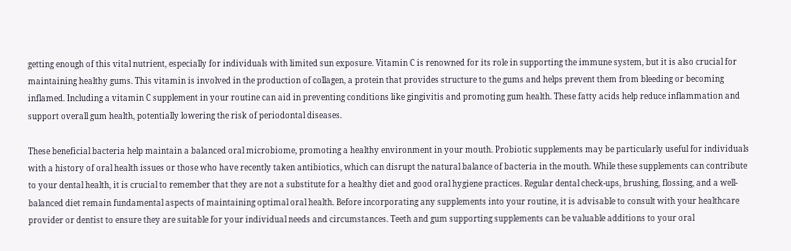getting enough of this vital nutrient, especially for individuals with limited sun exposure. Vitamin C is renowned for its role in supporting the immune system, but it is also crucial for maintaining healthy gums. This vitamin is involved in the production of collagen, a protein that provides structure to the gums and helps prevent them from bleeding or becoming inflamed. Including a vitamin C supplement in your routine can aid in preventing conditions like gingivitis and promoting gum health. These fatty acids help reduce inflammation and support overall gum health, potentially lowering the risk of periodontal diseases.

These beneficial bacteria help maintain a balanced oral microbiome, promoting a healthy environment in your mouth. Probiotic supplements may be particularly useful for individuals with a history of oral health issues or those who have recently taken antibiotics, which can disrupt the natural balance of bacteria in the mouth. While these supplements can contribute to your dental health, it is crucial to remember that they are not a substitute for a healthy diet and good oral hygiene practices. Regular dental check-ups, brushing, flossing, and a well-balanced diet remain fundamental aspects of maintaining optimal oral health. Before incorporating any supplements into your routine, it is advisable to consult with your healthcare provider or dentist to ensure they are suitable for your individual needs and circumstances. Teeth and gum supporting supplements can be valuable additions to your oral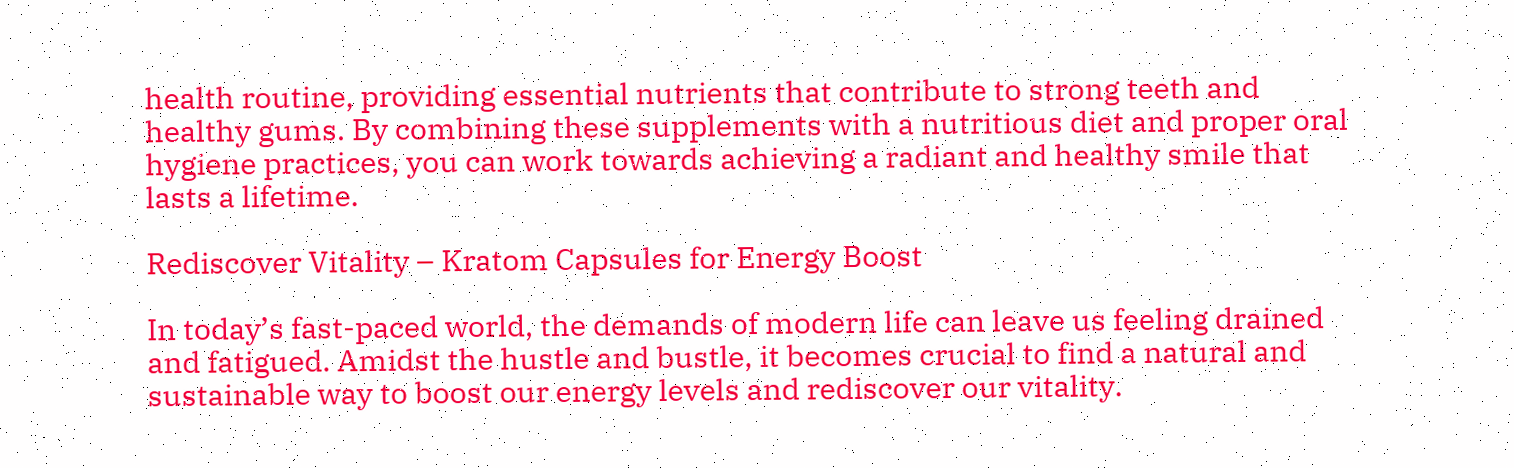health routine, providing essential nutrients that contribute to strong teeth and healthy gums. By combining these supplements with a nutritious diet and proper oral hygiene practices, you can work towards achieving a radiant and healthy smile that lasts a lifetime.

Rediscover Vitality – Kratom Capsules for Energy Boost

In today’s fast-paced world, the demands of modern life can leave us feeling drained and fatigued. Amidst the hustle and bustle, it becomes crucial to find a natural and sustainable way to boost our energy levels and rediscover our vitality.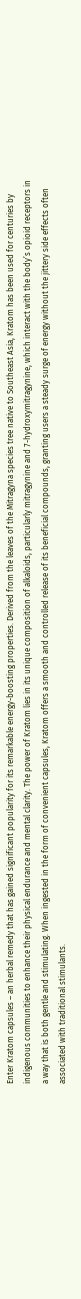Enter Kratom capsules – an herbal remedy that has gained significant popularity for its remarkable energy-boosting properties. Derived from the leaves of the Mitragyna species tree native to Southeast Asia, Kratom has been used for centuries by indigenous communities to enhance their physical endurance and mental clarity. The power of Kratom lies in its unique composition of alkaloids, particularly mitragynine and 7-hydroxymitragynine, which interact with the body’s opioid receptors in a way that is both gentle and stimulating. When ingested in the form of convenient capsules, Kratom offers a smooth and controlled release of its beneficial compounds, granting users a steady surge of energy without the jittery side effects often associated with traditional stimulants.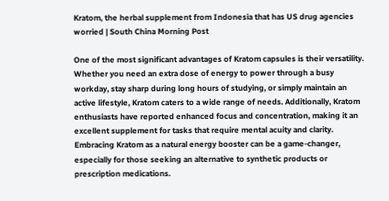Kratom, the herbal supplement from Indonesia that has US drug agencies worried | South China Morning Post

One of the most significant advantages of Kratom capsules is their versatility. Whether you need an extra dose of energy to power through a busy workday, stay sharp during long hours of studying, or simply maintain an active lifestyle, Kratom caters to a wide range of needs. Additionally, Kratom enthusiasts have reported enhanced focus and concentration, making it an excellent supplement for tasks that require mental acuity and clarity. Embracing Kratom as a natural energy booster can be a game-changer, especially for those seeking an alternative to synthetic products or prescription medications.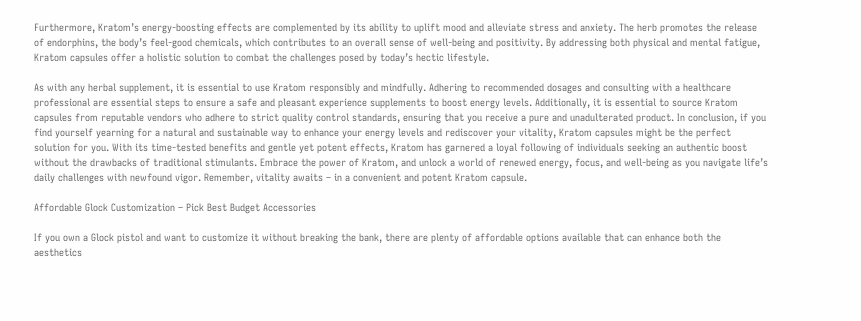Furthermore, Kratom’s energy-boosting effects are complemented by its ability to uplift mood and alleviate stress and anxiety. The herb promotes the release of endorphins, the body’s feel-good chemicals, which contributes to an overall sense of well-being and positivity. By addressing both physical and mental fatigue, Kratom capsules offer a holistic solution to combat the challenges posed by today’s hectic lifestyle.

As with any herbal supplement, it is essential to use Kratom responsibly and mindfully. Adhering to recommended dosages and consulting with a healthcare professional are essential steps to ensure a safe and pleasant experience supplements to boost energy levels. Additionally, it is essential to source Kratom capsules from reputable vendors who adhere to strict quality control standards, ensuring that you receive a pure and unadulterated product. In conclusion, if you find yourself yearning for a natural and sustainable way to enhance your energy levels and rediscover your vitality, Kratom capsules might be the perfect solution for you. With its time-tested benefits and gentle yet potent effects, Kratom has garnered a loyal following of individuals seeking an authentic boost without the drawbacks of traditional stimulants. Embrace the power of Kratom, and unlock a world of renewed energy, focus, and well-being as you navigate life’s daily challenges with newfound vigor. Remember, vitality awaits – in a convenient and potent Kratom capsule.

Affordable Glock Customization – Pick Best Budget Accessories

If you own a Glock pistol and want to customize it without breaking the bank, there are plenty of affordable options available that can enhance both the aesthetics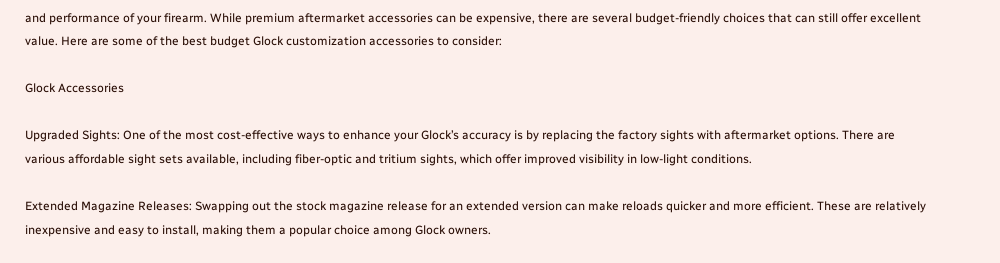and performance of your firearm. While premium aftermarket accessories can be expensive, there are several budget-friendly choices that can still offer excellent value. Here are some of the best budget Glock customization accessories to consider:

Glock Accessories

Upgraded Sights: One of the most cost-effective ways to enhance your Glock’s accuracy is by replacing the factory sights with aftermarket options. There are various affordable sight sets available, including fiber-optic and tritium sights, which offer improved visibility in low-light conditions.

Extended Magazine Releases: Swapping out the stock magazine release for an extended version can make reloads quicker and more efficient. These are relatively inexpensive and easy to install, making them a popular choice among Glock owners.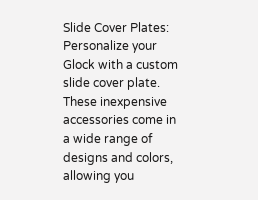Slide Cover Plates: Personalize your Glock with a custom slide cover plate. These inexpensive accessories come in a wide range of designs and colors, allowing you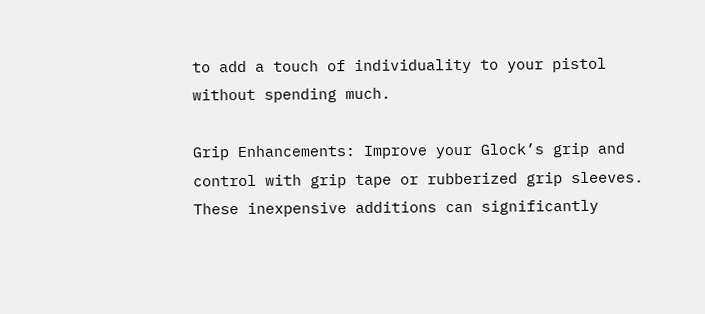to add a touch of individuality to your pistol without spending much.

Grip Enhancements: Improve your Glock’s grip and control with grip tape or rubberized grip sleeves. These inexpensive additions can significantly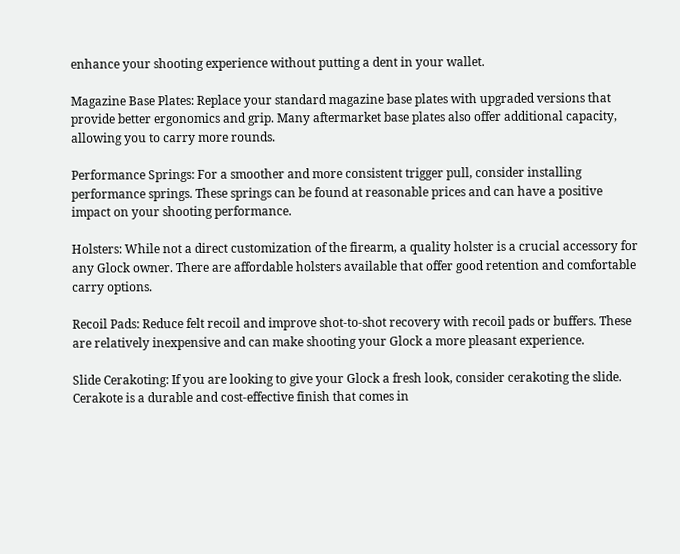enhance your shooting experience without putting a dent in your wallet.

Magazine Base Plates: Replace your standard magazine base plates with upgraded versions that provide better ergonomics and grip. Many aftermarket base plates also offer additional capacity, allowing you to carry more rounds.

Performance Springs: For a smoother and more consistent trigger pull, consider installing performance springs. These springs can be found at reasonable prices and can have a positive impact on your shooting performance.

Holsters: While not a direct customization of the firearm, a quality holster is a crucial accessory for any Glock owner. There are affordable holsters available that offer good retention and comfortable carry options.

Recoil Pads: Reduce felt recoil and improve shot-to-shot recovery with recoil pads or buffers. These are relatively inexpensive and can make shooting your Glock a more pleasant experience.

Slide Cerakoting: If you are looking to give your Glock a fresh look, consider cerakoting the slide. Cerakote is a durable and cost-effective finish that comes in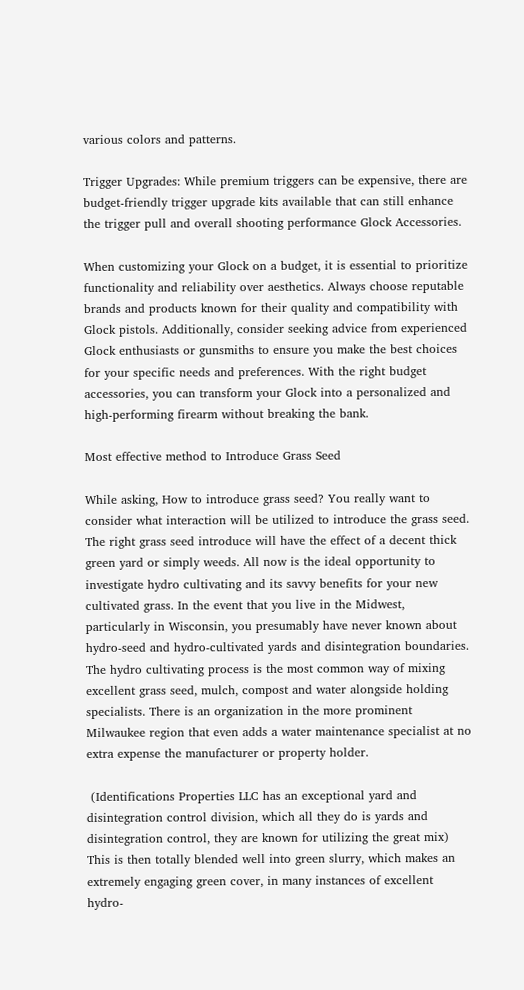various colors and patterns.

Trigger Upgrades: While premium triggers can be expensive, there are budget-friendly trigger upgrade kits available that can still enhance the trigger pull and overall shooting performance Glock Accessories.

When customizing your Glock on a budget, it is essential to prioritize functionality and reliability over aesthetics. Always choose reputable brands and products known for their quality and compatibility with Glock pistols. Additionally, consider seeking advice from experienced Glock enthusiasts or gunsmiths to ensure you make the best choices for your specific needs and preferences. With the right budget accessories, you can transform your Glock into a personalized and high-performing firearm without breaking the bank.

Most effective method to Introduce Grass Seed

While asking, How to introduce grass seed? You really want to consider what interaction will be utilized to introduce the grass seed. The right grass seed introduce will have the effect of a decent thick green yard or simply weeds. All now is the ideal opportunity to investigate hydro cultivating and its savvy benefits for your new cultivated grass. In the event that you live in the Midwest, particularly in Wisconsin, you presumably have never known about hydro-seed and hydro-cultivated yards and disintegration boundaries. The hydro cultivating process is the most common way of mixing excellent grass seed, mulch, compost and water alongside holding specialists. There is an organization in the more prominent Milwaukee region that even adds a water maintenance specialist at no extra expense the manufacturer or property holder.

 (Identifications Properties LLC has an exceptional yard and disintegration control division, which all they do is yards and disintegration control, they are known for utilizing the great mix) This is then totally blended well into green slurry, which makes an extremely engaging green cover, in many instances of excellent hydro-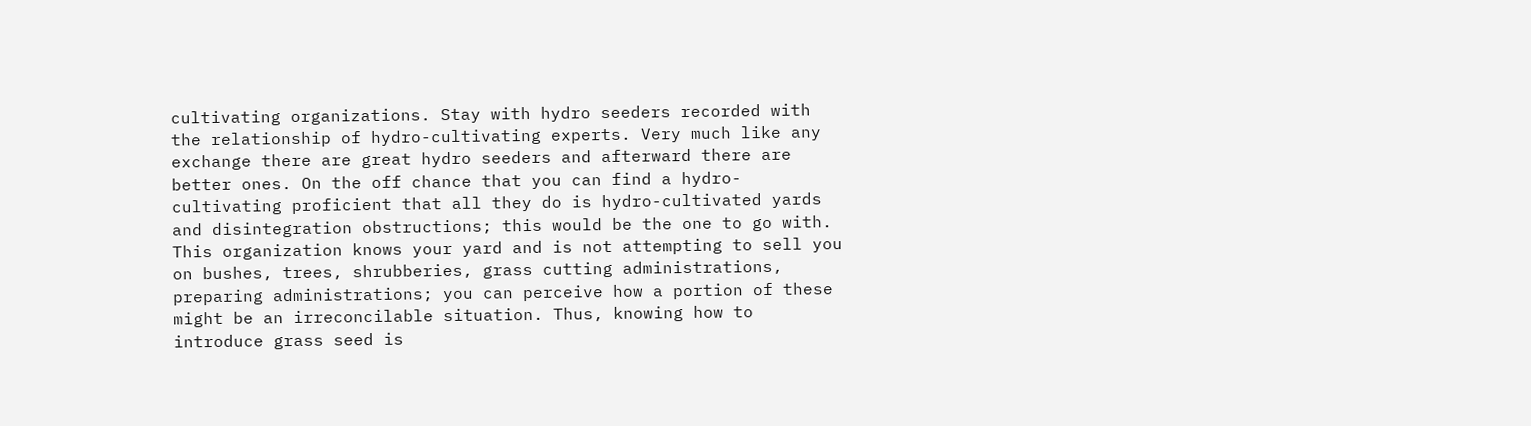cultivating organizations. Stay with hydro seeders recorded with the relationship of hydro-cultivating experts. Very much like any exchange there are great hydro seeders and afterward there are better ones. On the off chance that you can find a hydro-cultivating proficient that all they do is hydro-cultivated yards and disintegration obstructions; this would be the one to go with. This organization knows your yard and is not attempting to sell you on bushes, trees, shrubberies, grass cutting administrations, preparing administrations; you can perceive how a portion of these might be an irreconcilable situation. Thus, knowing how to introduce grass seed is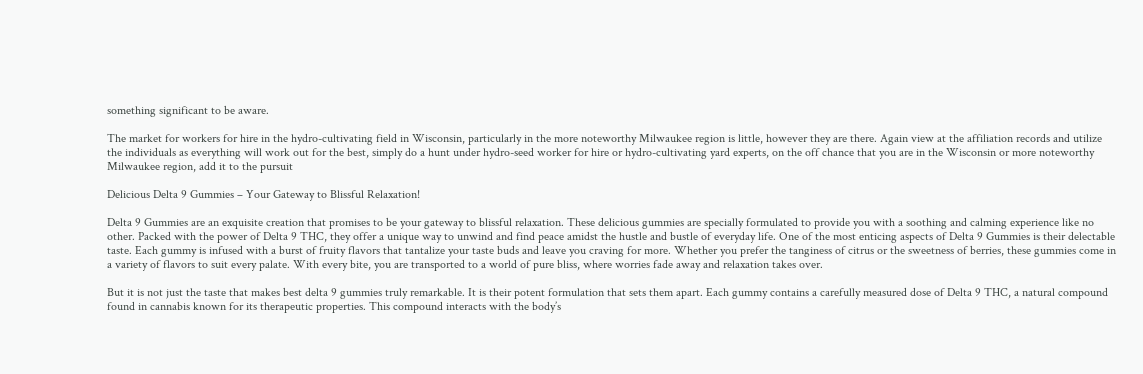something significant to be aware.

The market for workers for hire in the hydro-cultivating field in Wisconsin, particularly in the more noteworthy Milwaukee region is little, however they are there. Again view at the affiliation records and utilize the individuals as everything will work out for the best, simply do a hunt under hydro-seed worker for hire or hydro-cultivating yard experts, on the off chance that you are in the Wisconsin or more noteworthy Milwaukee region, add it to the pursuit

Delicious Delta 9 Gummies – Your Gateway to Blissful Relaxation!

Delta 9 Gummies are an exquisite creation that promises to be your gateway to blissful relaxation. These delicious gummies are specially formulated to provide you with a soothing and calming experience like no other. Packed with the power of Delta 9 THC, they offer a unique way to unwind and find peace amidst the hustle and bustle of everyday life. One of the most enticing aspects of Delta 9 Gummies is their delectable taste. Each gummy is infused with a burst of fruity flavors that tantalize your taste buds and leave you craving for more. Whether you prefer the tanginess of citrus or the sweetness of berries, these gummies come in a variety of flavors to suit every palate. With every bite, you are transported to a world of pure bliss, where worries fade away and relaxation takes over.

But it is not just the taste that makes best delta 9 gummies truly remarkable. It is their potent formulation that sets them apart. Each gummy contains a carefully measured dose of Delta 9 THC, a natural compound found in cannabis known for its therapeutic properties. This compound interacts with the body’s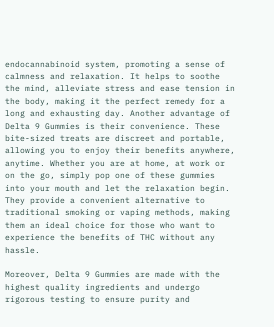endocannabinoid system, promoting a sense of calmness and relaxation. It helps to soothe the mind, alleviate stress and ease tension in the body, making it the perfect remedy for a long and exhausting day. Another advantage of Delta 9 Gummies is their convenience. These bite-sized treats are discreet and portable, allowing you to enjoy their benefits anywhere, anytime. Whether you are at home, at work or on the go, simply pop one of these gummies into your mouth and let the relaxation begin. They provide a convenient alternative to traditional smoking or vaping methods, making them an ideal choice for those who want to experience the benefits of THC without any hassle.

Moreover, Delta 9 Gummies are made with the highest quality ingredients and undergo rigorous testing to ensure purity and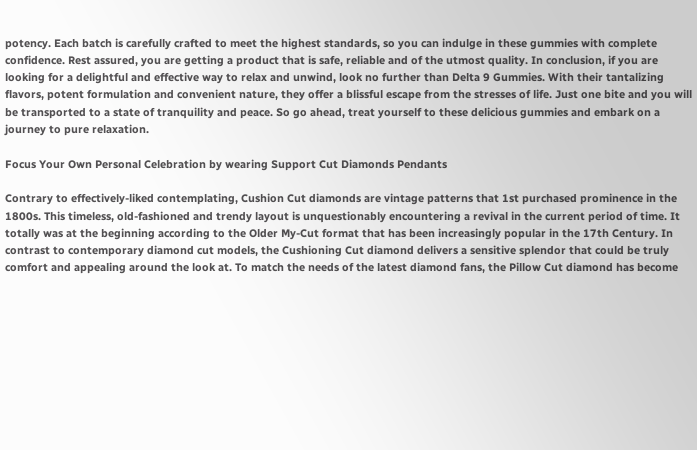potency. Each batch is carefully crafted to meet the highest standards, so you can indulge in these gummies with complete confidence. Rest assured, you are getting a product that is safe, reliable and of the utmost quality. In conclusion, if you are looking for a delightful and effective way to relax and unwind, look no further than Delta 9 Gummies. With their tantalizing flavors, potent formulation and convenient nature, they offer a blissful escape from the stresses of life. Just one bite and you will be transported to a state of tranquility and peace. So go ahead, treat yourself to these delicious gummies and embark on a journey to pure relaxation.

Focus Your Own Personal Celebration by wearing Support Cut Diamonds Pendants

Contrary to effectively-liked contemplating, Cushion Cut diamonds are vintage patterns that 1st purchased prominence in the 1800s. This timeless, old-fashioned and trendy layout is unquestionably encountering a revival in the current period of time. It totally was at the beginning according to the Older My-Cut format that has been increasingly popular in the 17th Century. In contrast to contemporary diamond cut models, the Cushioning Cut diamond delivers a sensitive splendor that could be truly comfort and appealing around the look at. To match the needs of the latest diamond fans, the Pillow Cut diamond has become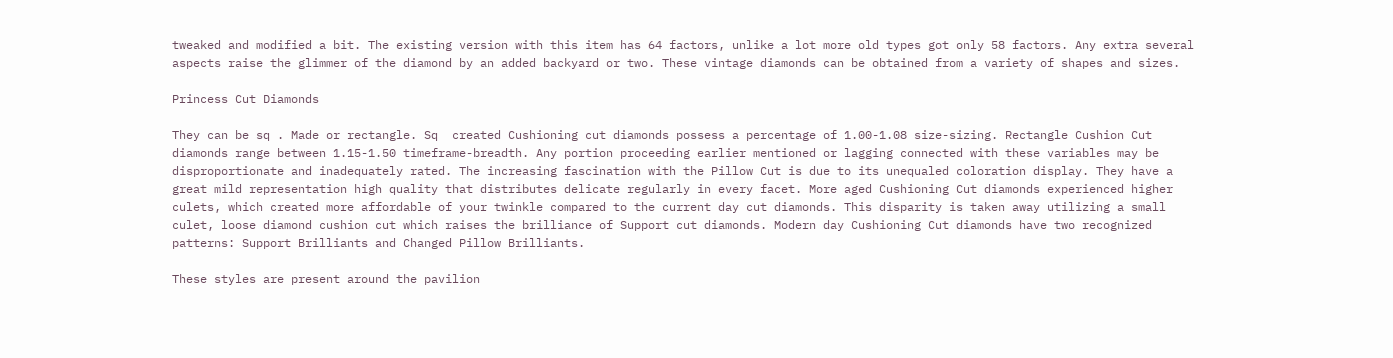tweaked and modified a bit. The existing version with this item has 64 factors, unlike a lot more old types got only 58 factors. Any extra several aspects raise the glimmer of the diamond by an added backyard or two. These vintage diamonds can be obtained from a variety of shapes and sizes.

Princess Cut Diamonds

They can be sq . Made or rectangle. Sq  created Cushioning cut diamonds possess a percentage of 1.00-1.08 size-sizing. Rectangle Cushion Cut diamonds range between 1.15-1.50 timeframe-breadth. Any portion proceeding earlier mentioned or lagging connected with these variables may be disproportionate and inadequately rated. The increasing fascination with the Pillow Cut is due to its unequaled coloration display. They have a great mild representation high quality that distributes delicate regularly in every facet. More aged Cushioning Cut diamonds experienced higher culets, which created more affordable of your twinkle compared to the current day cut diamonds. This disparity is taken away utilizing a small culet, loose diamond cushion cut which raises the brilliance of Support cut diamonds. Modern day Cushioning Cut diamonds have two recognized patterns: Support Brilliants and Changed Pillow Brilliants.

These styles are present around the pavilion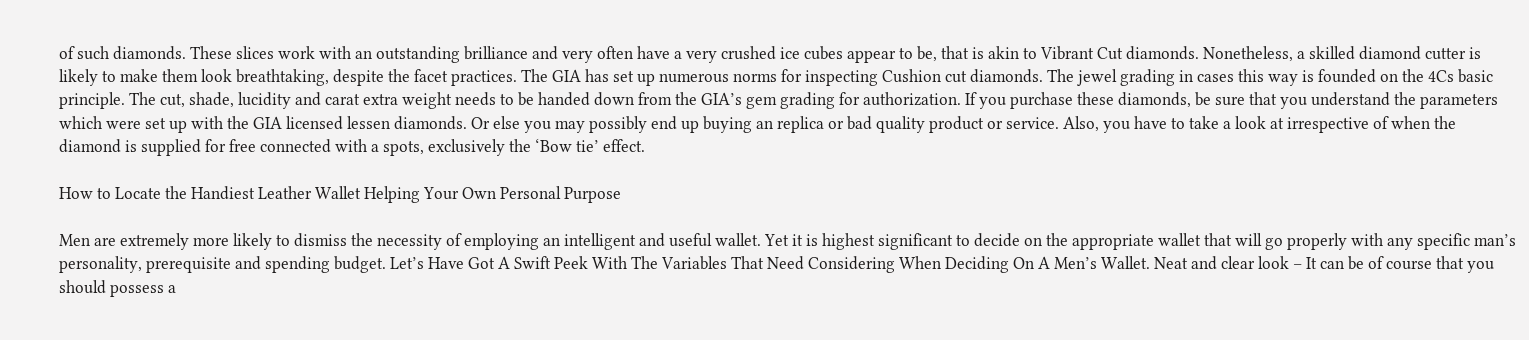of such diamonds. These slices work with an outstanding brilliance and very often have a very crushed ice cubes appear to be, that is akin to Vibrant Cut diamonds. Nonetheless, a skilled diamond cutter is likely to make them look breathtaking, despite the facet practices. The GIA has set up numerous norms for inspecting Cushion cut diamonds. The jewel grading in cases this way is founded on the 4Cs basic principle. The cut, shade, lucidity and carat extra weight needs to be handed down from the GIA’s gem grading for authorization. If you purchase these diamonds, be sure that you understand the parameters which were set up with the GIA licensed lessen diamonds. Or else you may possibly end up buying an replica or bad quality product or service. Also, you have to take a look at irrespective of when the diamond is supplied for free connected with a spots, exclusively the ‘Bow tie’ effect.

How to Locate the Handiest Leather Wallet Helping Your Own Personal Purpose

Men are extremely more likely to dismiss the necessity of employing an intelligent and useful wallet. Yet it is highest significant to decide on the appropriate wallet that will go properly with any specific man’s personality, prerequisite and spending budget. Let’s Have Got A Swift Peek With The Variables That Need Considering When Deciding On A Men’s Wallet. Neat and clear look – It can be of course that you should possess a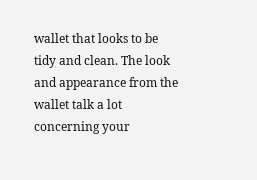wallet that looks to be tidy and clean. The look and appearance from the wallet talk a lot concerning your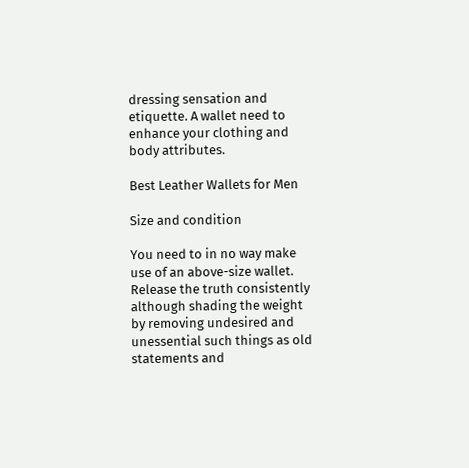dressing sensation and etiquette. A wallet need to enhance your clothing and body attributes.

Best Leather Wallets for Men

Size and condition

You need to in no way make use of an above-size wallet. Release the truth consistently although shading the weight by removing undesired and unessential such things as old statements and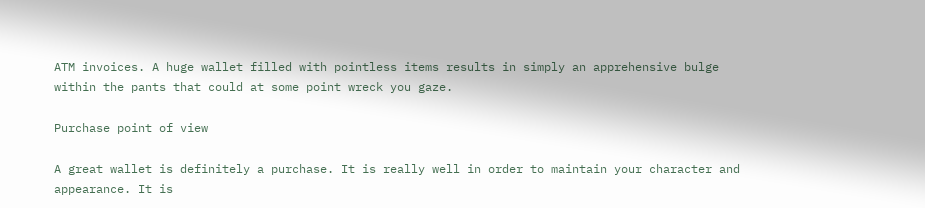ATM invoices. A huge wallet filled with pointless items results in simply an apprehensive bulge within the pants that could at some point wreck you gaze.

Purchase point of view

A great wallet is definitely a purchase. It is really well in order to maintain your character and appearance. It is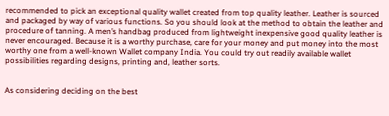recommended to pick an exceptional quality wallet created from top quality leather. Leather is sourced and packaged by way of various functions. So you should look at the method to obtain the leather and procedure of tanning. A men’s handbag produced from lightweight inexpensive good quality leather is never encouraged. Because it is a worthy purchase, care for your money and put money into the most worthy one from a well-known Wallet company India. You could try out readily available wallet possibilities regarding designs, printing and, leather sorts.


As considering deciding on the best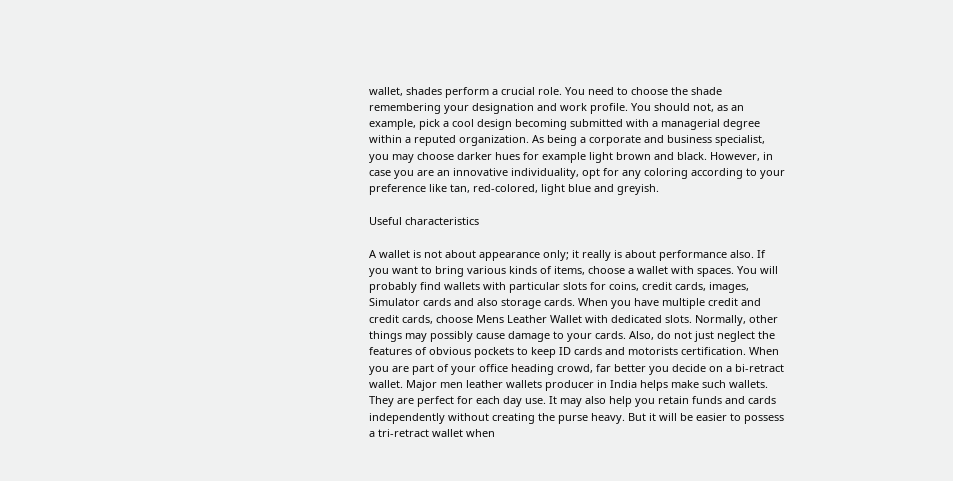wallet, shades perform a crucial role. You need to choose the shade remembering your designation and work profile. You should not, as an example, pick a cool design becoming submitted with a managerial degree within a reputed organization. As being a corporate and business specialist, you may choose darker hues for example light brown and black. However, in case you are an innovative individuality, opt for any coloring according to your preference like tan, red-colored, light blue and greyish.

Useful characteristics

A wallet is not about appearance only; it really is about performance also. If you want to bring various kinds of items, choose a wallet with spaces. You will probably find wallets with particular slots for coins, credit cards, images, Simulator cards and also storage cards. When you have multiple credit and credit cards, choose Mens Leather Wallet with dedicated slots. Normally, other things may possibly cause damage to your cards. Also, do not just neglect the features of obvious pockets to keep ID cards and motorists certification. When you are part of your office heading crowd, far better you decide on a bi-retract wallet. Major men leather wallets producer in India helps make such wallets. They are perfect for each day use. It may also help you retain funds and cards independently without creating the purse heavy. But it will be easier to possess a tri-retract wallet when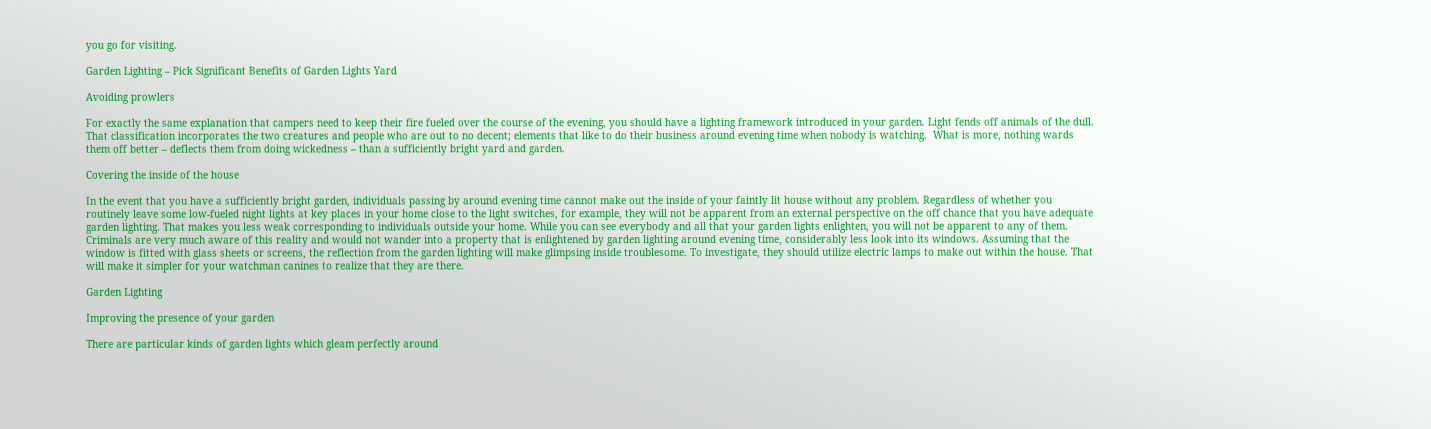you go for visiting.

Garden Lighting – Pick Significant Benefits of Garden Lights Yard

Avoiding prowlers

For exactly the same explanation that campers need to keep their fire fueled over the course of the evening, you should have a lighting framework introduced in your garden. Light fends off animals of the dull. That classification incorporates the two creatures and people who are out to no decent; elements that like to do their business around evening time when nobody is watching.  What is more, nothing wards them off better – deflects them from doing wickedness – than a sufficiently bright yard and garden.

Covering the inside of the house

In the event that you have a sufficiently bright garden, individuals passing by around evening time cannot make out the inside of your faintly lit house without any problem. Regardless of whether you routinely leave some low-fueled night lights at key places in your home close to the light switches, for example, they will not be apparent from an external perspective on the off chance that you have adequate garden lighting. That makes you less weak corresponding to individuals outside your home. While you can see everybody and all that your garden lights enlighten, you will not be apparent to any of them. Criminals are very much aware of this reality and would not wander into a property that is enlightened by garden lighting around evening time, considerably less look into its windows. Assuming that the window is fitted with glass sheets or screens, the reflection from the garden lighting will make glimpsing inside troublesome. To investigate, they should utilize electric lamps to make out within the house. That will make it simpler for your watchman canines to realize that they are there.

Garden Lighting

Improving the presence of your garden

There are particular kinds of garden lights which gleam perfectly around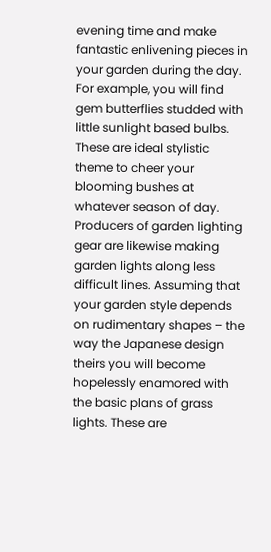evening time and make fantastic enlivening pieces in your garden during the day. For example, you will find gem butterflies studded with little sunlight based bulbs. These are ideal stylistic theme to cheer your blooming bushes at whatever season of day. Producers of garden lighting gear are likewise making garden lights along less difficult lines. Assuming that your garden style depends on rudimentary shapes – the way the Japanese design theirs you will become hopelessly enamored with the basic plans of grass lights. These are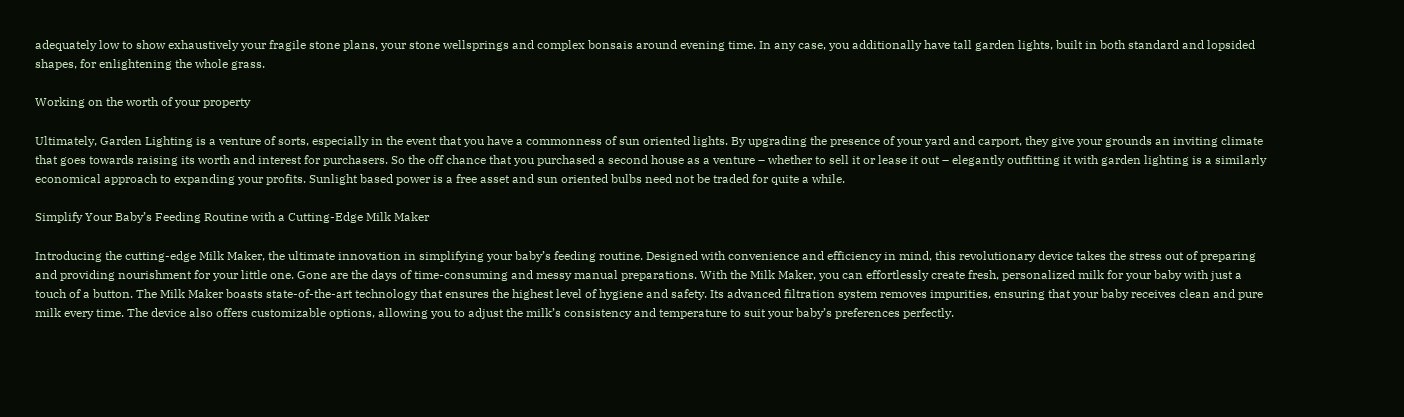adequately low to show exhaustively your fragile stone plans, your stone wellsprings and complex bonsais around evening time. In any case, you additionally have tall garden lights, built in both standard and lopsided shapes, for enlightening the whole grass.

Working on the worth of your property

Ultimately, Garden Lighting is a venture of sorts, especially in the event that you have a commonness of sun oriented lights. By upgrading the presence of your yard and carport, they give your grounds an inviting climate that goes towards raising its worth and interest for purchasers. So the off chance that you purchased a second house as a venture – whether to sell it or lease it out – elegantly outfitting it with garden lighting is a similarly economical approach to expanding your profits. Sunlight based power is a free asset and sun oriented bulbs need not be traded for quite a while.

Simplify Your Baby’s Feeding Routine with a Cutting-Edge Milk Maker

Introducing the cutting-edge Milk Maker, the ultimate innovation in simplifying your baby’s feeding routine. Designed with convenience and efficiency in mind, this revolutionary device takes the stress out of preparing and providing nourishment for your little one. Gone are the days of time-consuming and messy manual preparations. With the Milk Maker, you can effortlessly create fresh, personalized milk for your baby with just a touch of a button. The Milk Maker boasts state-of-the-art technology that ensures the highest level of hygiene and safety. Its advanced filtration system removes impurities, ensuring that your baby receives clean and pure milk every time. The device also offers customizable options, allowing you to adjust the milk’s consistency and temperature to suit your baby’s preferences perfectly.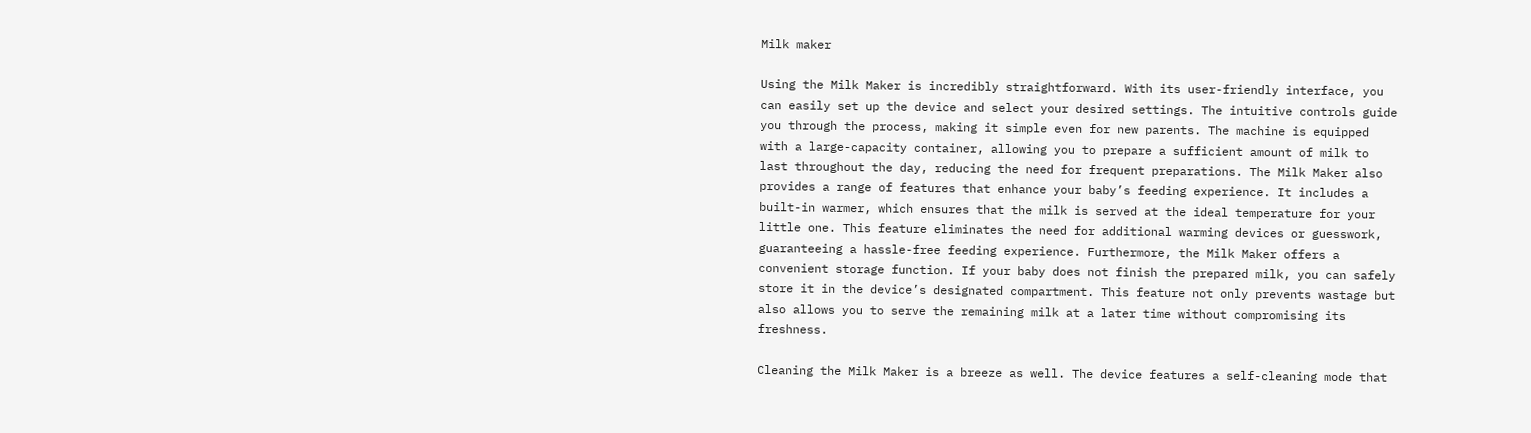Milk maker

Using the Milk Maker is incredibly straightforward. With its user-friendly interface, you can easily set up the device and select your desired settings. The intuitive controls guide you through the process, making it simple even for new parents. The machine is equipped with a large-capacity container, allowing you to prepare a sufficient amount of milk to last throughout the day, reducing the need for frequent preparations. The Milk Maker also provides a range of features that enhance your baby’s feeding experience. It includes a built-in warmer, which ensures that the milk is served at the ideal temperature for your little one. This feature eliminates the need for additional warming devices or guesswork, guaranteeing a hassle-free feeding experience. Furthermore, the Milk Maker offers a convenient storage function. If your baby does not finish the prepared milk, you can safely store it in the device’s designated compartment. This feature not only prevents wastage but also allows you to serve the remaining milk at a later time without compromising its freshness.

Cleaning the Milk Maker is a breeze as well. The device features a self-cleaning mode that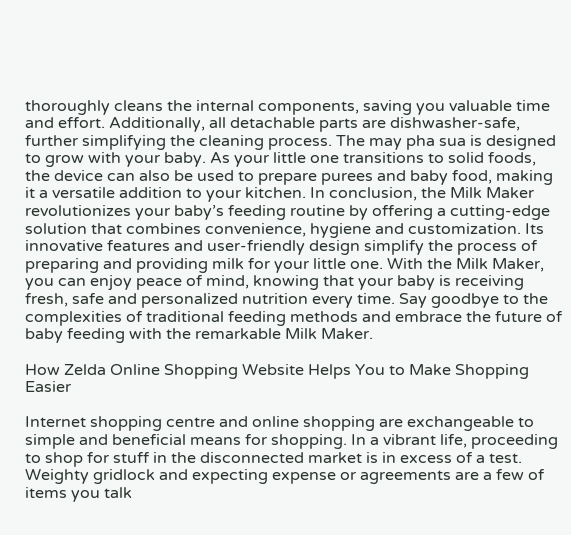thoroughly cleans the internal components, saving you valuable time and effort. Additionally, all detachable parts are dishwasher-safe, further simplifying the cleaning process. The may pha sua is designed to grow with your baby. As your little one transitions to solid foods, the device can also be used to prepare purees and baby food, making it a versatile addition to your kitchen. In conclusion, the Milk Maker revolutionizes your baby’s feeding routine by offering a cutting-edge solution that combines convenience, hygiene and customization. Its innovative features and user-friendly design simplify the process of preparing and providing milk for your little one. With the Milk Maker, you can enjoy peace of mind, knowing that your baby is receiving fresh, safe and personalized nutrition every time. Say goodbye to the complexities of traditional feeding methods and embrace the future of baby feeding with the remarkable Milk Maker.

How Zelda Online Shopping Website Helps You to Make Shopping Easier

Internet shopping centre and online shopping are exchangeable to simple and beneficial means for shopping. In a vibrant life, proceeding to shop for stuff in the disconnected market is in excess of a test. Weighty gridlock and expecting expense or agreements are a few of items you talk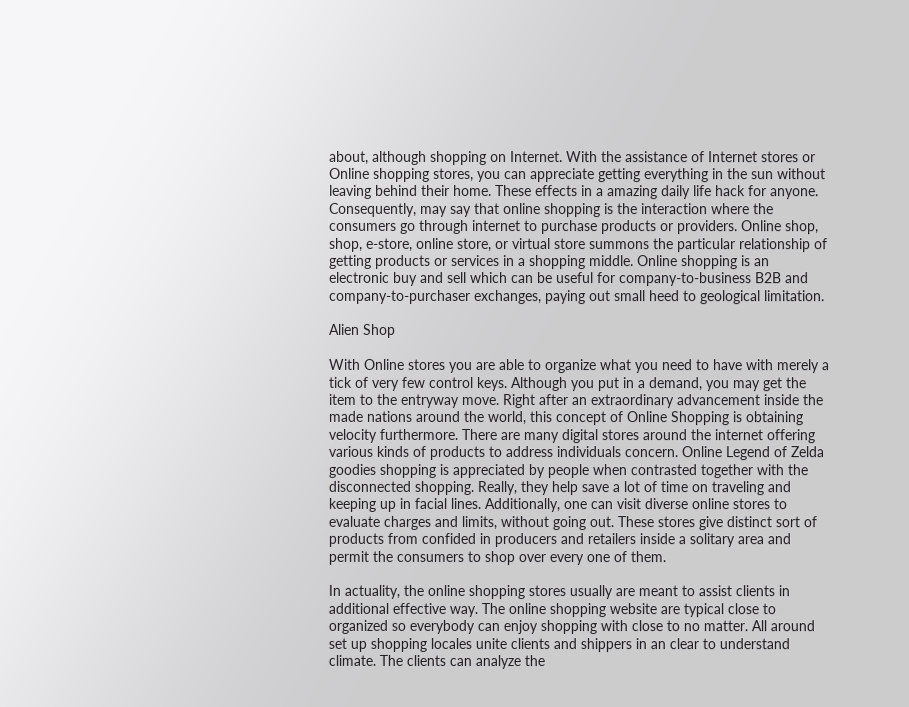about, although shopping on Internet. With the assistance of Internet stores or Online shopping stores, you can appreciate getting everything in the sun without leaving behind their home. These effects in a amazing daily life hack for anyone. Consequently, may say that online shopping is the interaction where the consumers go through internet to purchase products or providers. Online shop, shop, e-store, online store, or virtual store summons the particular relationship of getting products or services in a shopping middle. Online shopping is an electronic buy and sell which can be useful for company-to-business B2B and company-to-purchaser exchanges, paying out small heed to geological limitation.

Alien Shop

With Online stores you are able to organize what you need to have with merely a tick of very few control keys. Although you put in a demand, you may get the item to the entryway move. Right after an extraordinary advancement inside the made nations around the world, this concept of Online Shopping is obtaining velocity furthermore. There are many digital stores around the internet offering various kinds of products to address individuals concern. Online Legend of Zelda goodies shopping is appreciated by people when contrasted together with the disconnected shopping. Really, they help save a lot of time on traveling and keeping up in facial lines. Additionally, one can visit diverse online stores to evaluate charges and limits, without going out. These stores give distinct sort of products from confided in producers and retailers inside a solitary area and permit the consumers to shop over every one of them.

In actuality, the online shopping stores usually are meant to assist clients in additional effective way. The online shopping website are typical close to organized so everybody can enjoy shopping with close to no matter. All around set up shopping locales unite clients and shippers in an clear to understand climate. The clients can analyze the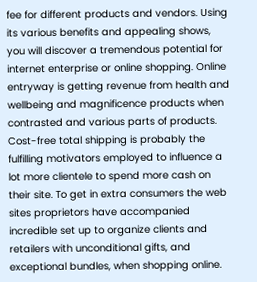fee for different products and vendors. Using its various benefits and appealing shows, you will discover a tremendous potential for internet enterprise or online shopping. Online entryway is getting revenue from health and wellbeing and magnificence products when contrasted and various parts of products. Cost-free total shipping is probably the fulfilling motivators employed to influence a lot more clientele to spend more cash on their site. To get in extra consumers the web sites proprietors have accompanied incredible set up to organize clients and retailers with unconditional gifts, and exceptional bundles, when shopping online.